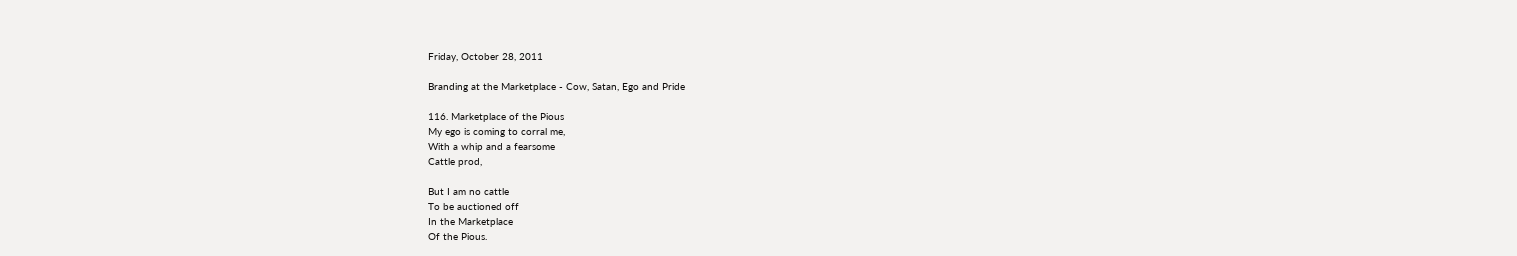Friday, October 28, 2011

Branding at the Marketplace - Cow, Satan, Ego and Pride

116. Marketplace of the Pious
My ego is coming to corral me,
With a whip and a fearsome
Cattle prod,

But I am no cattle
To be auctioned off
In the Marketplace
Of the Pious.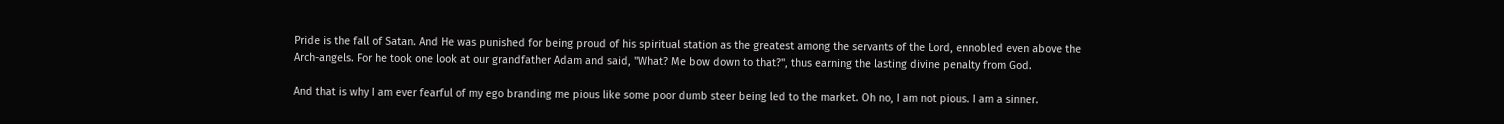Pride is the fall of Satan. And He was punished for being proud of his spiritual station as the greatest among the servants of the Lord, ennobled even above the Arch-angels. For he took one look at our grandfather Adam and said, "What? Me bow down to that?", thus earning the lasting divine penalty from God.

And that is why I am ever fearful of my ego branding me pious like some poor dumb steer being led to the market. Oh no, I am not pious. I am a sinner.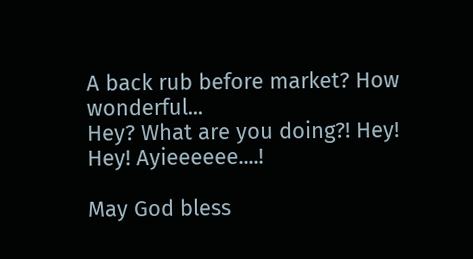A back rub before market? How wonderful...
Hey? What are you doing?! Hey! Hey! Ayieeeeee....!

May God bless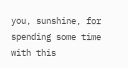you, sunshine, for spending some time with this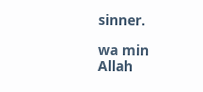sinner.

wa min Allah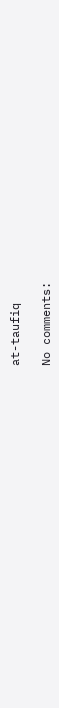at-taufiq

No comments: